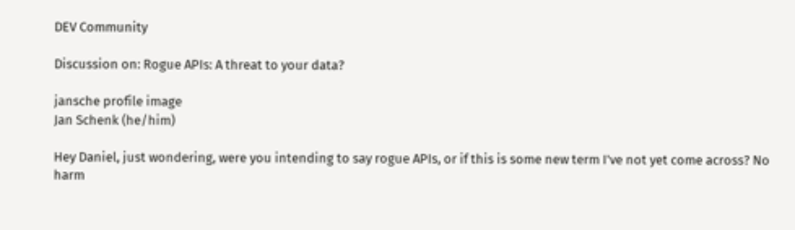DEV Community

Discussion on: Rogue APIs: A threat to your data?

jansche profile image
Jan Schenk (he/him)

Hey Daniel, just wondering, were you intending to say rogue APIs, or if this is some new term I've not yet come across? No harm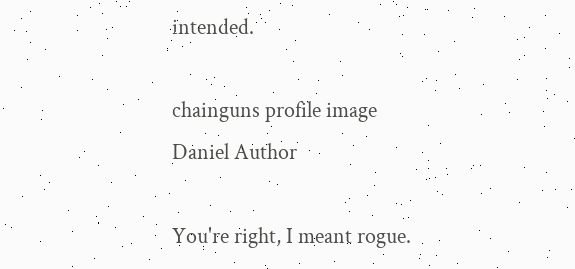intended.

chainguns profile image
Daniel Author

You're right, I meant rogue.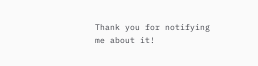Thank you for notifying me about it!